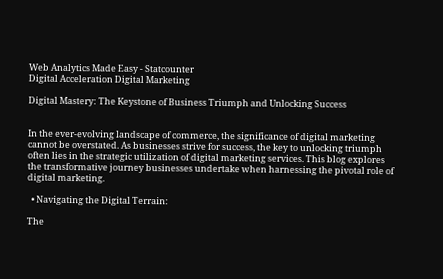Web Analytics Made Easy - Statcounter
Digital Acceleration Digital Marketing

Digital Mastery: The Keystone of Business Triumph and Unlocking Success


In the ever-evolving landscape of commerce, the significance of digital marketing cannot be overstated. As businesses strive for success, the key to unlocking triumph often lies in the strategic utilization of digital marketing services. This blog explores the transformative journey businesses undertake when harnessing the pivotal role of digital marketing.

  • Navigating the Digital Terrain:

The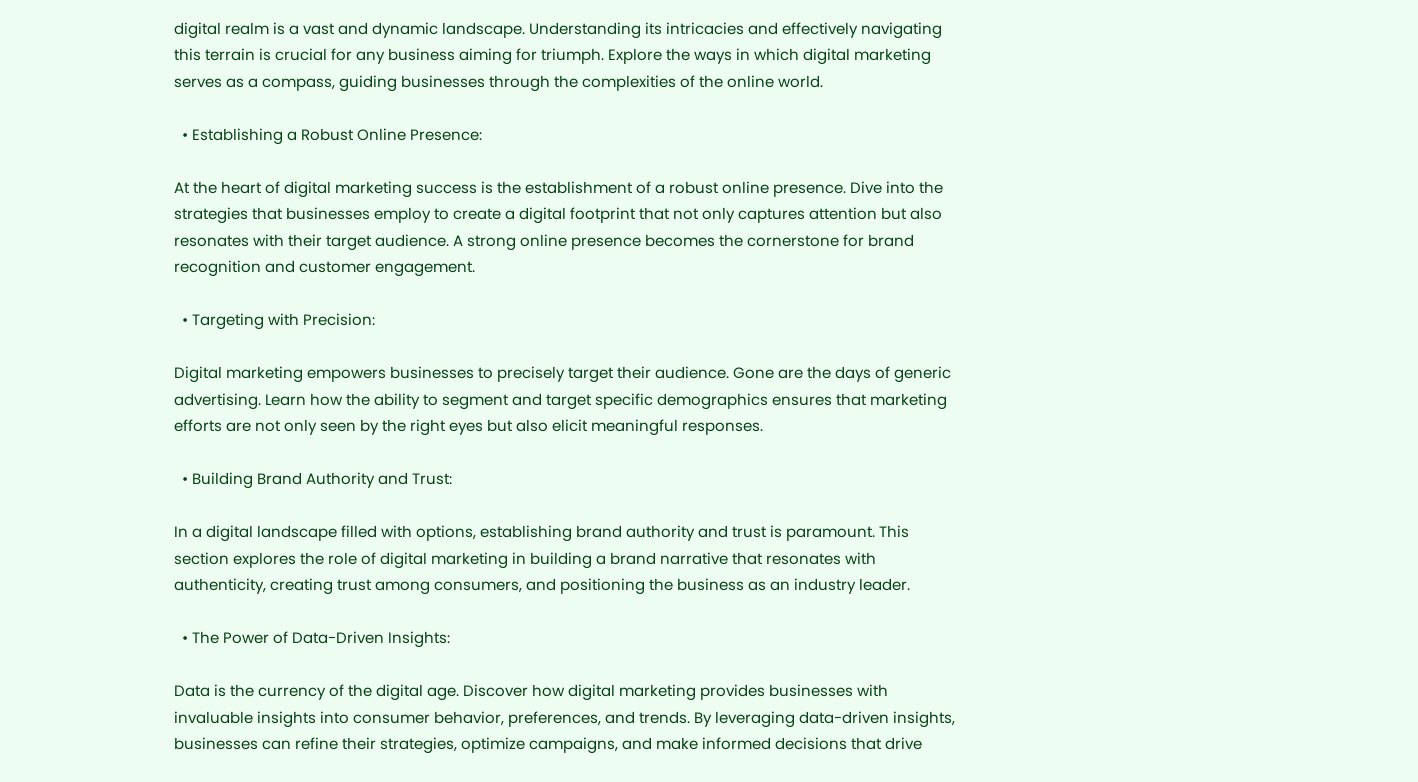digital realm is a vast and dynamic landscape. Understanding its intricacies and effectively navigating this terrain is crucial for any business aiming for triumph. Explore the ways in which digital marketing serves as a compass, guiding businesses through the complexities of the online world.

  • Establishing a Robust Online Presence:

At the heart of digital marketing success is the establishment of a robust online presence. Dive into the strategies that businesses employ to create a digital footprint that not only captures attention but also resonates with their target audience. A strong online presence becomes the cornerstone for brand recognition and customer engagement.

  • Targeting with Precision:

Digital marketing empowers businesses to precisely target their audience. Gone are the days of generic advertising. Learn how the ability to segment and target specific demographics ensures that marketing efforts are not only seen by the right eyes but also elicit meaningful responses.

  • Building Brand Authority and Trust:

In a digital landscape filled with options, establishing brand authority and trust is paramount. This section explores the role of digital marketing in building a brand narrative that resonates with authenticity, creating trust among consumers, and positioning the business as an industry leader.

  • The Power of Data-Driven Insights:

Data is the currency of the digital age. Discover how digital marketing provides businesses with invaluable insights into consumer behavior, preferences, and trends. By leveraging data-driven insights, businesses can refine their strategies, optimize campaigns, and make informed decisions that drive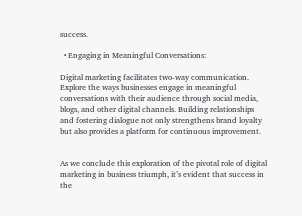success.

  • Engaging in Meaningful Conversations:

Digital marketing facilitates two-way communication. Explore the ways businesses engage in meaningful conversations with their audience through social media, blogs, and other digital channels. Building relationships and fostering dialogue not only strengthens brand loyalty but also provides a platform for continuous improvement.


As we conclude this exploration of the pivotal role of digital marketing in business triumph, it’s evident that success in the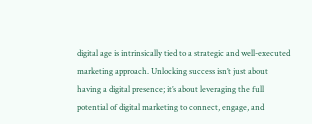digital age is intrinsically tied to a strategic and well-executed marketing approach. Unlocking success isn’t just about having a digital presence; it’s about leveraging the full potential of digital marketing to connect, engage, and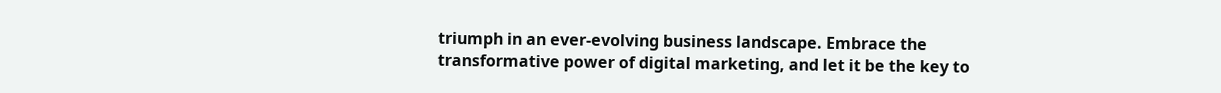triumph in an ever-evolving business landscape. Embrace the transformative power of digital marketing, and let it be the key to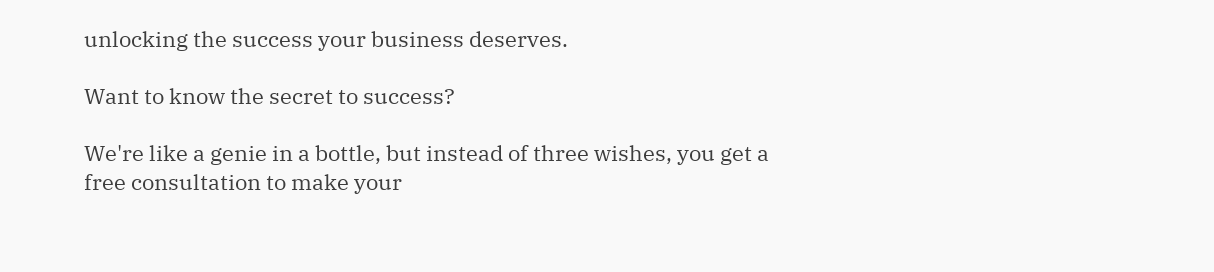unlocking the success your business deserves.

Want to know the secret to success?

We're like a genie in a bottle, but instead of three wishes, you get a free consultation to make your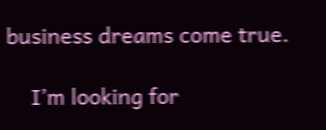business dreams come true.

    I’m looking for